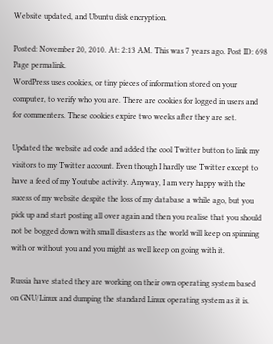Website updated, and Ubuntu disk encryption.

Posted: November 20, 2010. At: 2:13 AM. This was 7 years ago. Post ID: 698
Page permalink.
WordPress uses cookies, or tiny pieces of information stored on your computer, to verify who you are. There are cookies for logged in users and for commenters. These cookies expire two weeks after they are set.

Updated the website ad code and added the cool Twitter button to link my visitors to my Twitter account. Even though I hardly use Twitter except to have a feed of my Youtube activity. Anyway, I am very happy with the sucess of my website despite the loss of my database a while ago, but you pick up and start posting all over again and then you realise that you should not be bogged down with small disasters as the world will keep on spinning with or without you and you might as well keep on going with it.

Russia have stated they are working on their own operating system based on GNU/Linux and dumping the standard Linux operating system as it is.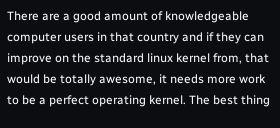There are a good amount of knowledgeable computer users in that country and if they can improve on the standard linux kernel from, that would be totally awesome, it needs more work to be a perfect operating kernel. The best thing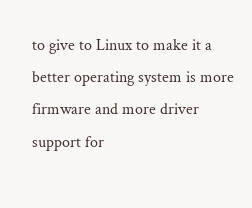to give to Linux to make it a better operating system is more firmware and more driver support for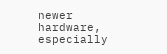newer hardware, especially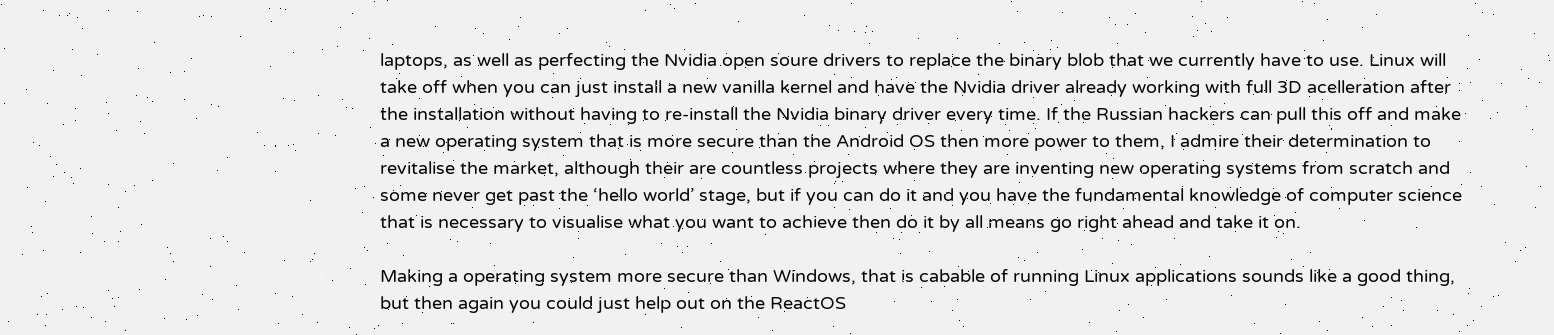laptops, as well as perfecting the Nvidia open soure drivers to replace the binary blob that we currently have to use. Linux will take off when you can just install a new vanilla kernel and have the Nvidia driver already working with full 3D acelleration after the installation without having to re-install the Nvidia binary driver every time. If the Russian hackers can pull this off and make a new operating system that is more secure than the Android OS then more power to them, I admire their determination to revitalise the market, although their are countless projects where they are inventing new operating systems from scratch and some never get past the ‘hello world’ stage, but if you can do it and you have the fundamental knowledge of computer science that is necessary to visualise what you want to achieve then do it by all means go right ahead and take it on.

Making a operating system more secure than Windows, that is cabable of running Linux applications sounds like a good thing, but then again you could just help out on the ReactOS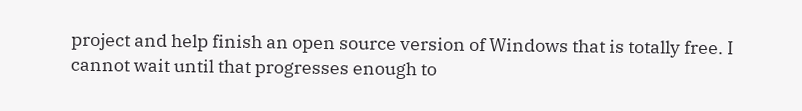project and help finish an open source version of Windows that is totally free. I cannot wait until that progresses enough to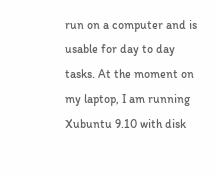run on a computer and is usable for day to day tasks. At the moment on my laptop, I am running Xubuntu 9.10 with disk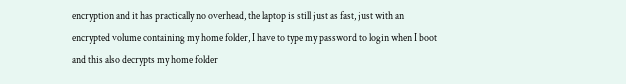encryption and it has practically no overhead, the laptop is still just as fast, just with an encrypted volume containing my home folder, I have to type my password to login when I boot and this also decrypts my home folder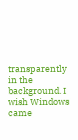transparently in the background. I wish Windows came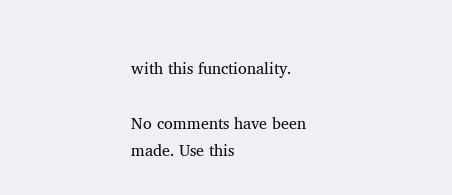with this functionality.

No comments have been made. Use this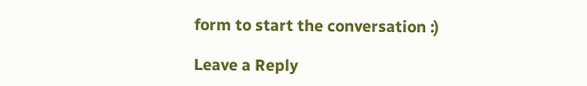form to start the conversation :)

Leave a Reply